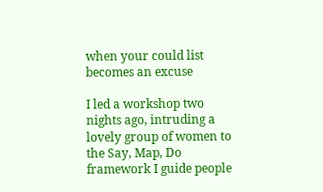when your could list becomes an excuse

I led a workshop two nights ago, intruding a lovely group of women to the Say, Map, Do framework I guide people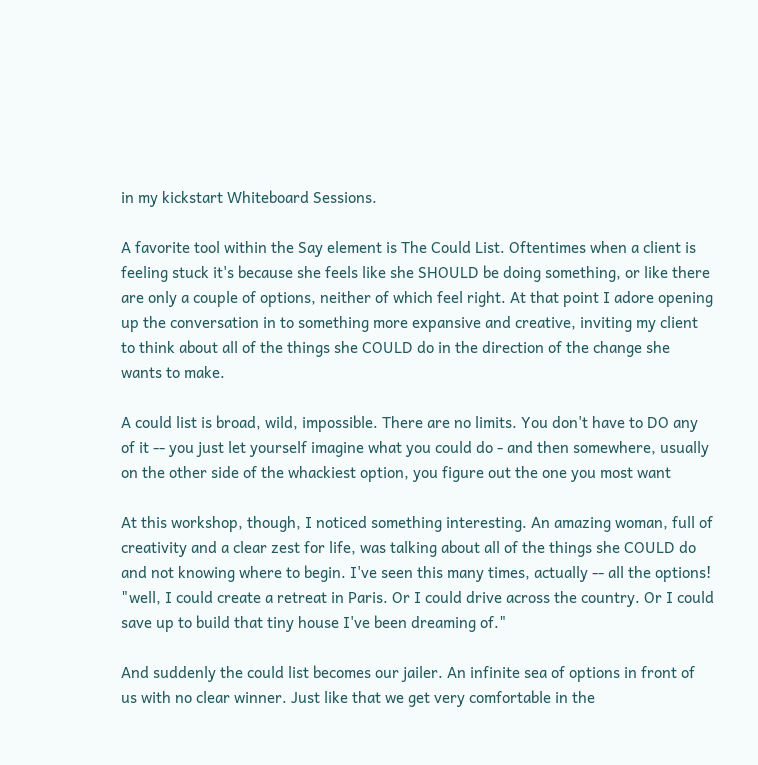in my kickstart Whiteboard Sessions.

A favorite tool within the Say element is The Could List. Oftentimes when a client is feeling stuck it's because she feels like she SHOULD be doing something, or like there are only a couple of options, neither of which feel right. At that point I adore opening up the conversation in to something more expansive and creative, inviting my client to think about all of the things she COULD do in the direction of the change she wants to make.

A could list is broad, wild, impossible. There are no limits. You don't have to DO any of it -- you just let yourself imagine what you could do - and then somewhere, usually on the other side of the whackiest option, you figure out the one you most want

At this workshop, though, I noticed something interesting. An amazing woman, full of creativity and a clear zest for life, was talking about all of the things she COULD do and not knowing where to begin. I've seen this many times, actually -- all the options! "well, I could create a retreat in Paris. Or I could drive across the country. Or I could save up to build that tiny house I've been dreaming of."

And suddenly the could list becomes our jailer. An infinite sea of options in front of us with no clear winner. Just like that we get very comfortable in the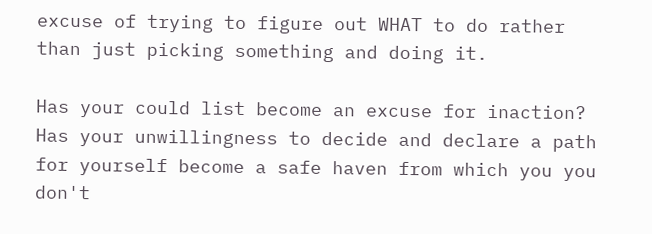excuse of trying to figure out WHAT to do rather than just picking something and doing it.

Has your could list become an excuse for inaction? Has your unwillingness to decide and declare a path for yourself become a safe haven from which you you don't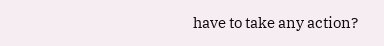have to take any action?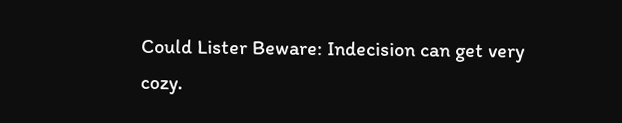Could Lister Beware: Indecision can get very cozy.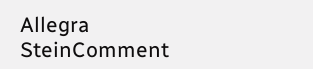Allegra SteinComment